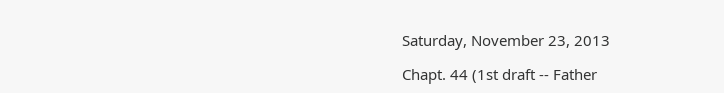Saturday, November 23, 2013

Chapt. 44 (1st draft -- Father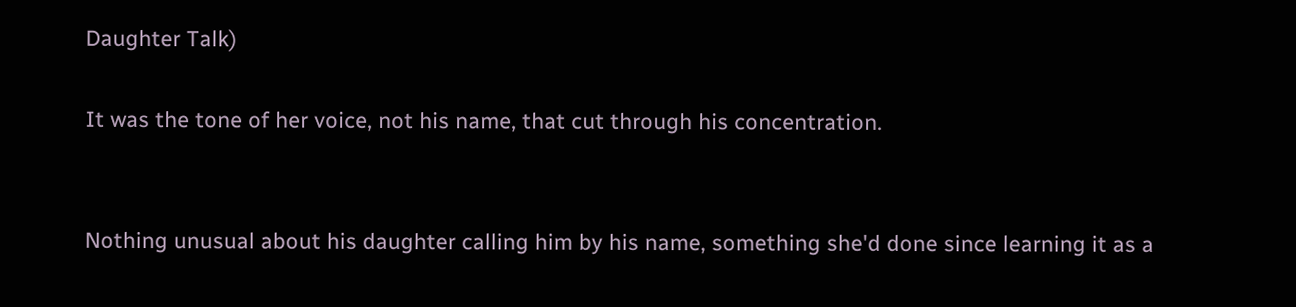Daughter Talk)

It was the tone of her voice, not his name, that cut through his concentration.


Nothing unusual about his daughter calling him by his name, something she'd done since learning it as a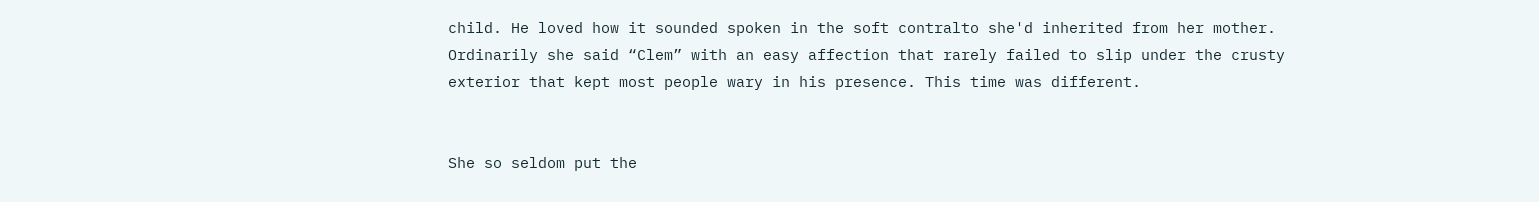child. He loved how it sounded spoken in the soft contralto she'd inherited from her mother. Ordinarily she said “Clem” with an easy affection that rarely failed to slip under the crusty exterior that kept most people wary in his presence. This time was different.


She so seldom put the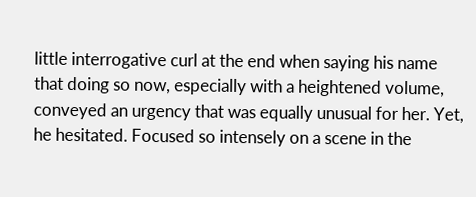little interrogative curl at the end when saying his name that doing so now, especially with a heightened volume, conveyed an urgency that was equally unusual for her. Yet, he hesitated. Focused so intensely on a scene in the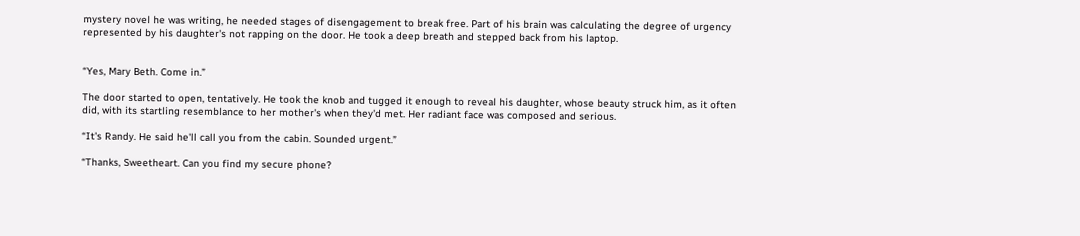mystery novel he was writing, he needed stages of disengagement to break free. Part of his brain was calculating the degree of urgency represented by his daughter's not rapping on the door. He took a deep breath and stepped back from his laptop.


“Yes, Mary Beth. Come in.”

The door started to open, tentatively. He took the knob and tugged it enough to reveal his daughter, whose beauty struck him, as it often did, with its startling resemblance to her mother's when they'd met. Her radiant face was composed and serious.

“It's Randy. He said he'll call you from the cabin. Sounded urgent.”

“Thanks, Sweetheart. Can you find my secure phone?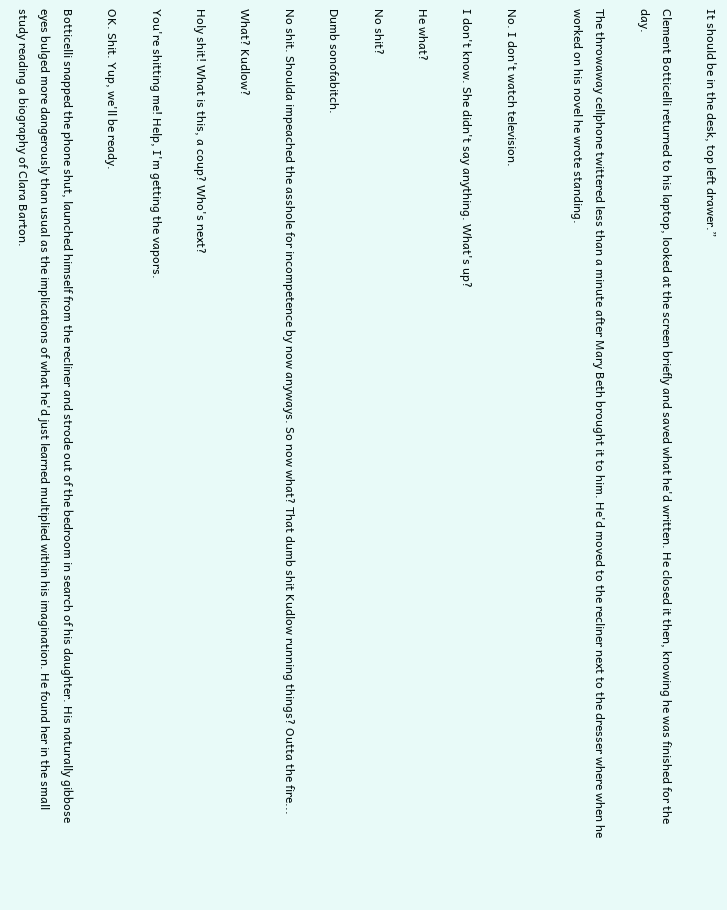It should be in the desk, top left drawer.”

Clement Botticelli returned to his laptop, looked at the screen briefly and saved what he'd written. He closed it then, knowing he was finished for the day.

The throwaway cellphone twittered less than a minute after Mary Beth brought it to him. He'd moved to the recliner next to the dresser where when he worked on his novel he wrote standing.


No. I don't watch television.

I don't know. She didn't say anything. What's up?

He what?

No shit?

Dumb sonofabitch.

No shit. Shoulda impeached the asshole for incompetence by now anyways. So now what? That dumb shit Kudlow running things? Outta the fire...

What? Kudlow?

Holy shit! What is this, a coup? Who's next?

You're shitting me! Help, I'm getting the vapors.

OK. Shit. Yup, we'll be ready.

Botticelli snapped the phone shut, launched himself from the recliner and strode out of the bedroom in search of his daughter. His naturally gibbose eyes bulged more dangerously than usual as the implications of what he'd just learned multiplied within his imagination. He found her in the small study reading a biography of Clara Barton.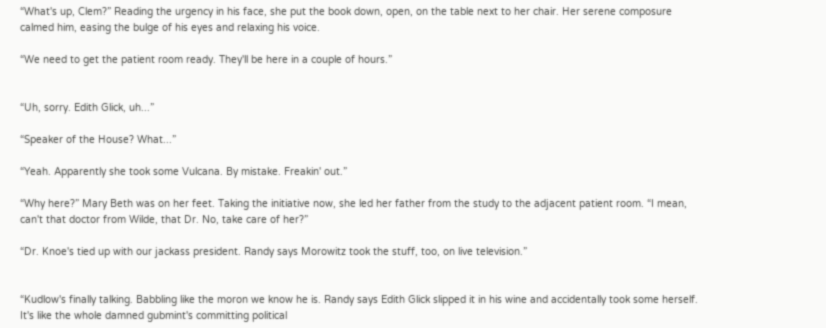“What's up, Clem?” Reading the urgency in his face, she put the book down, open, on the table next to her chair. Her serene composure calmed him, easing the bulge of his eyes and relaxing his voice.

“We need to get the patient room ready. They'll be here in a couple of hours.”


“Uh, sorry. Edith Glick, uh...”

“Speaker of the House? What...”

“Yeah. Apparently she took some Vulcana. By mistake. Freakin' out.”

“Why here?” Mary Beth was on her feet. Taking the initiative now, she led her father from the study to the adjacent patient room. “I mean, can't that doctor from Wilde, that Dr. No, take care of her?”

“Dr. Knoe's tied up with our jackass president. Randy says Morowitz took the stuff, too, on live television.”


“Kudlow's finally talking. Babbling like the moron we know he is. Randy says Edith Glick slipped it in his wine and accidentally took some herself. It's like the whole damned gubmint's committing political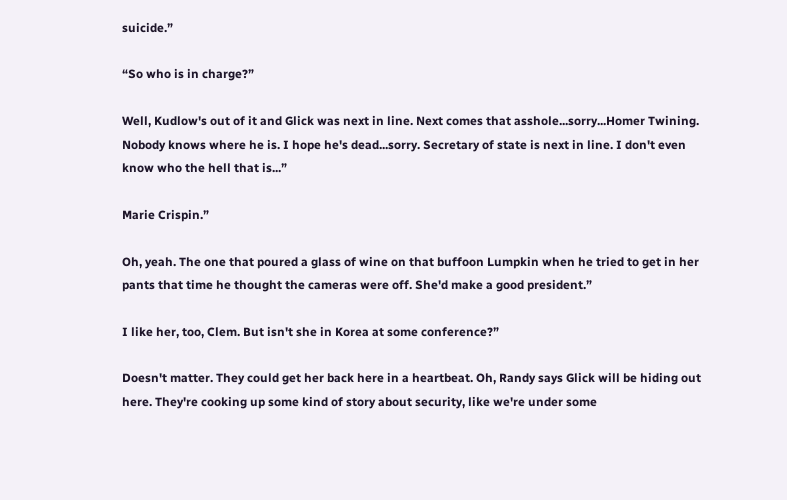suicide.”

“So who is in charge?”

Well, Kudlow's out of it and Glick was next in line. Next comes that asshole...sorry...Homer Twining. Nobody knows where he is. I hope he's dead...sorry. Secretary of state is next in line. I don't even know who the hell that is...”

Marie Crispin.”

Oh, yeah. The one that poured a glass of wine on that buffoon Lumpkin when he tried to get in her pants that time he thought the cameras were off. She'd make a good president.”

I like her, too, Clem. But isn't she in Korea at some conference?”

Doesn't matter. They could get her back here in a heartbeat. Oh, Randy says Glick will be hiding out here. They're cooking up some kind of story about security, like we're under some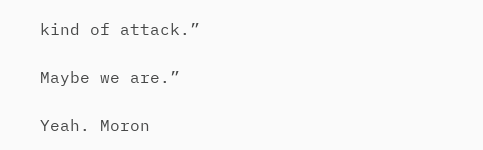kind of attack.”

Maybe we are.”

Yeah. Moron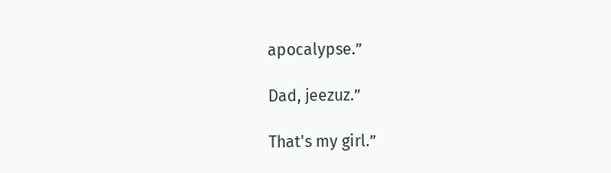apocalypse.”

Dad, jeezuz.”

That's my girl.”